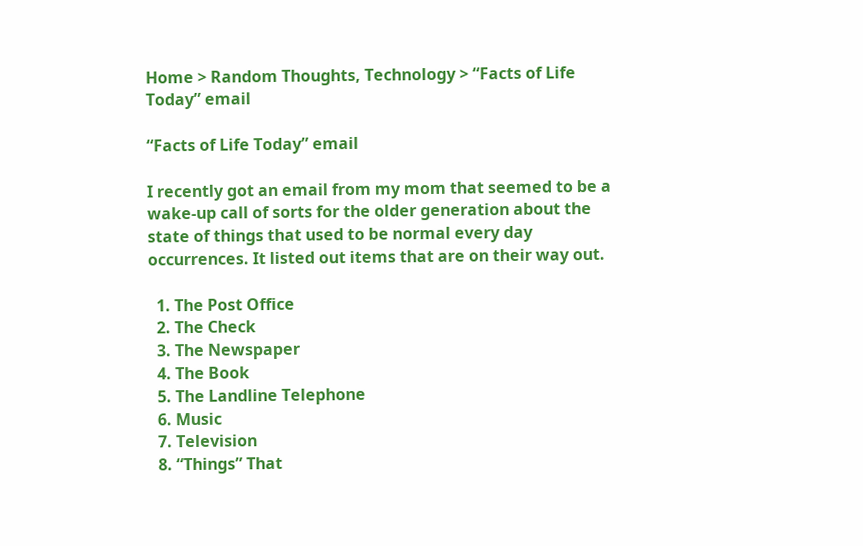Home > Random Thoughts, Technology > “Facts of Life Today” email

“Facts of Life Today” email

I recently got an email from my mom that seemed to be a wake-up call of sorts for the older generation about the state of things that used to be normal every day occurrences. It listed out items that are on their way out.

  1. The Post Office
  2. The Check
  3. The Newspaper
  4. The Book
  5. The Landline Telephone
  6. Music
  7. Television
  8. “Things” That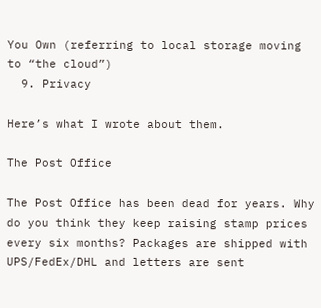You Own (referring to local storage moving to “the cloud”)
  9. Privacy

Here’s what I wrote about them.

The Post Office

The Post Office has been dead for years. Why do you think they keep raising stamp prices every six months? Packages are shipped with UPS/FedEx/DHL and letters are sent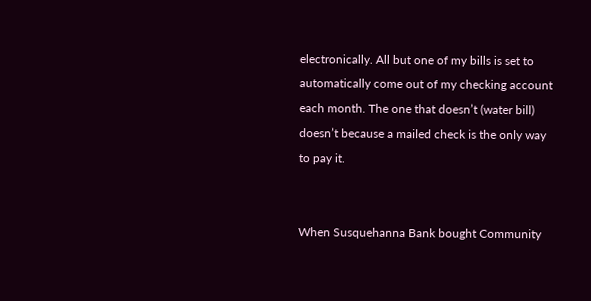electronically. All but one of my bills is set to automatically come out of my checking account each month. The one that doesn’t (water bill) doesn’t because a mailed check is the only way to pay it.


When Susquehanna Bank bought Community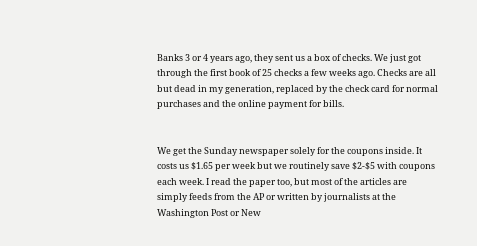Banks 3 or 4 years ago, they sent us a box of checks. We just got through the first book of 25 checks a few weeks ago. Checks are all but dead in my generation, replaced by the check card for normal purchases and the online payment for bills.


We get the Sunday newspaper solely for the coupons inside. It costs us $1.65 per week but we routinely save $2-$5 with coupons each week. I read the paper too, but most of the articles are simply feeds from the AP or written by journalists at the Washington Post or New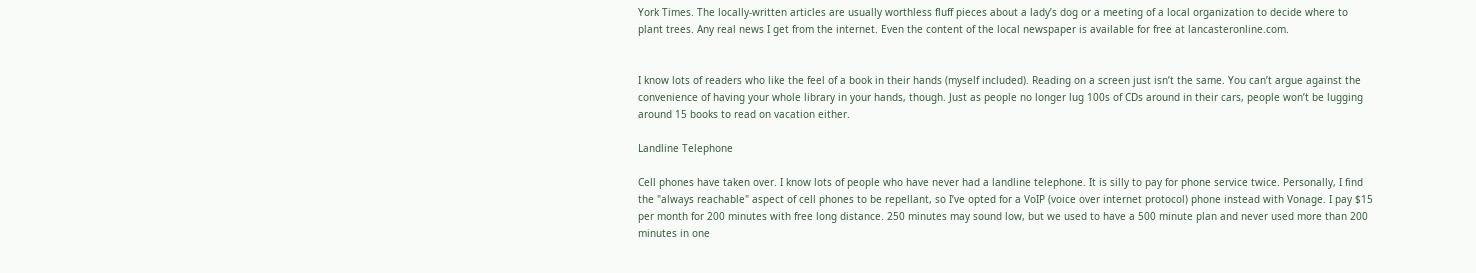York Times. The locally-written articles are usually worthless fluff pieces about a lady’s dog or a meeting of a local organization to decide where to plant trees. Any real news I get from the internet. Even the content of the local newspaper is available for free at lancasteronline.com.


I know lots of readers who like the feel of a book in their hands (myself included). Reading on a screen just isn’t the same. You can’t argue against the convenience of having your whole library in your hands, though. Just as people no longer lug 100s of CDs around in their cars, people won’t be lugging around 15 books to read on vacation either.

Landline Telephone

Cell phones have taken over. I know lots of people who have never had a landline telephone. It is silly to pay for phone service twice. Personally, I find the "always reachable" aspect of cell phones to be repellant, so I’ve opted for a VoIP (voice over internet protocol) phone instead with Vonage. I pay $15 per month for 200 minutes with free long distance. 250 minutes may sound low, but we used to have a 500 minute plan and never used more than 200 minutes in one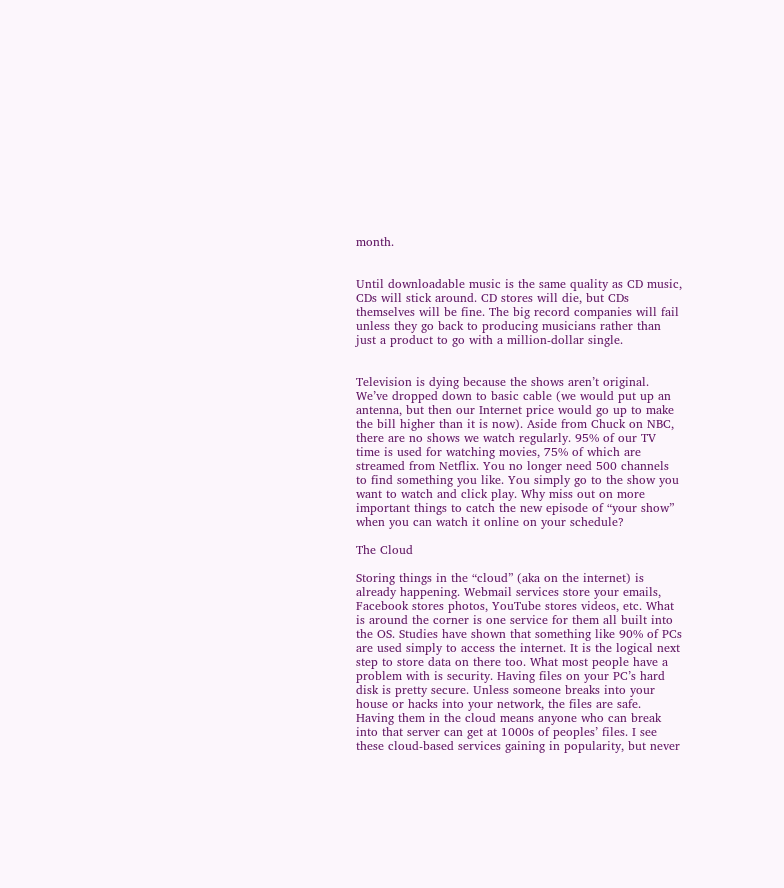month.


Until downloadable music is the same quality as CD music, CDs will stick around. CD stores will die, but CDs themselves will be fine. The big record companies will fail unless they go back to producing musicians rather than just a product to go with a million-dollar single.


Television is dying because the shows aren’t original. We’ve dropped down to basic cable (we would put up an antenna, but then our Internet price would go up to make the bill higher than it is now). Aside from Chuck on NBC, there are no shows we watch regularly. 95% of our TV time is used for watching movies, 75% of which are streamed from Netflix. You no longer need 500 channels to find something you like. You simply go to the show you want to watch and click play. Why miss out on more important things to catch the new episode of “your show” when you can watch it online on your schedule?

The Cloud

Storing things in the “cloud” (aka on the internet) is already happening. Webmail services store your emails, Facebook stores photos, YouTube stores videos, etc. What is around the corner is one service for them all built into the OS. Studies have shown that something like 90% of PCs are used simply to access the internet. It is the logical next step to store data on there too. What most people have a problem with is security. Having files on your PC’s hard disk is pretty secure. Unless someone breaks into your house or hacks into your network, the files are safe. Having them in the cloud means anyone who can break into that server can get at 1000s of peoples’ files. I see these cloud-based services gaining in popularity, but never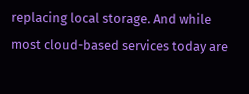replacing local storage. And while most cloud-based services today are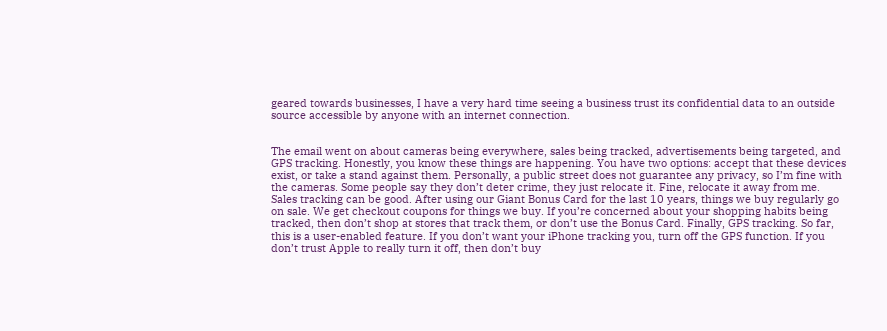geared towards businesses, I have a very hard time seeing a business trust its confidential data to an outside source accessible by anyone with an internet connection.


The email went on about cameras being everywhere, sales being tracked, advertisements being targeted, and GPS tracking. Honestly, you know these things are happening. You have two options: accept that these devices exist, or take a stand against them. Personally, a public street does not guarantee any privacy, so I’m fine with the cameras. Some people say they don’t deter crime, they just relocate it. Fine, relocate it away from me. Sales tracking can be good. After using our Giant Bonus Card for the last 10 years, things we buy regularly go on sale. We get checkout coupons for things we buy. If you’re concerned about your shopping habits being tracked, then don’t shop at stores that track them, or don’t use the Bonus Card. Finally, GPS tracking. So far, this is a user-enabled feature. If you don’t want your iPhone tracking you, turn off the GPS function. If you don’t trust Apple to really turn it off, then don’t buy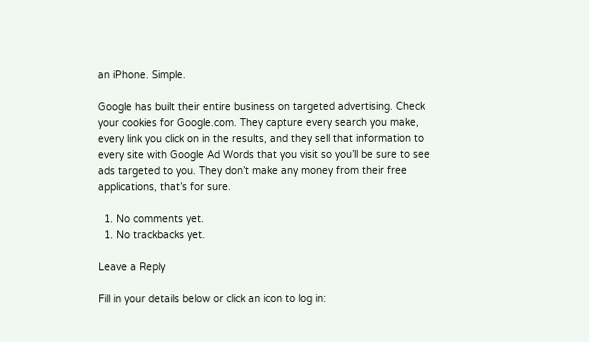an iPhone. Simple.

Google has built their entire business on targeted advertising. Check your cookies for Google.com. They capture every search you make, every link you click on in the results, and they sell that information to every site with Google Ad Words that you visit so you’ll be sure to see ads targeted to you. They don’t make any money from their free applications, that’s for sure.

  1. No comments yet.
  1. No trackbacks yet.

Leave a Reply

Fill in your details below or click an icon to log in: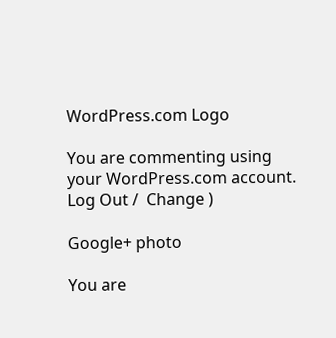WordPress.com Logo

You are commenting using your WordPress.com account. Log Out /  Change )

Google+ photo

You are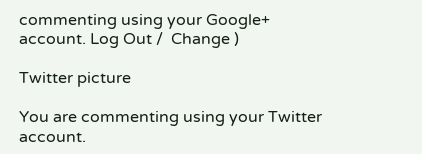commenting using your Google+ account. Log Out /  Change )

Twitter picture

You are commenting using your Twitter account.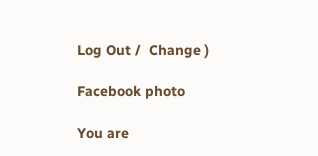Log Out /  Change )

Facebook photo

You are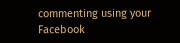commenting using your Facebook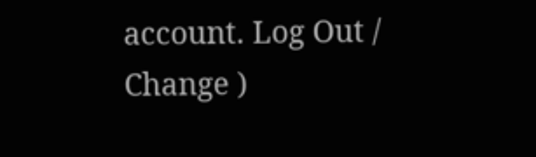account. Log Out /  Change )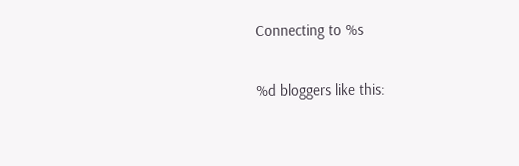Connecting to %s

%d bloggers like this: